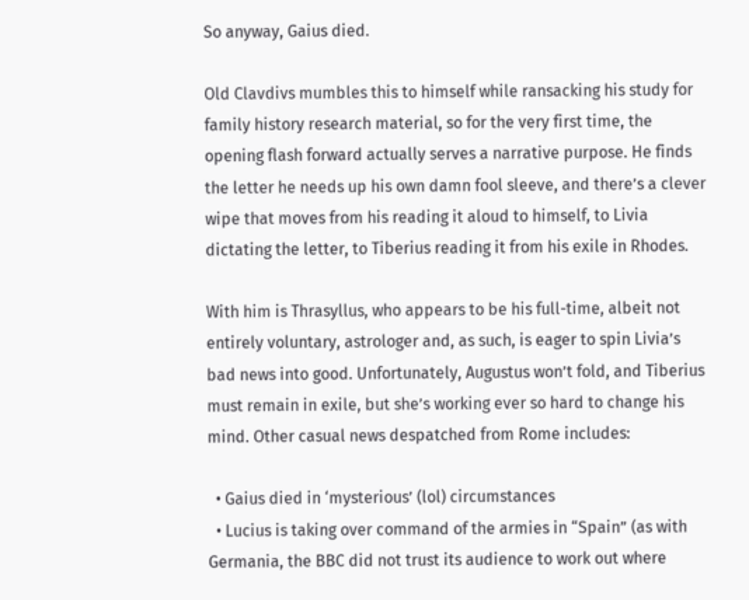So anyway, Gaius died.

Old Clavdivs mumbles this to himself while ransacking his study for family history research material, so for the very first time, the opening flash forward actually serves a narrative purpose. He finds the letter he needs up his own damn fool sleeve, and there’s a clever wipe that moves from his reading it aloud to himself, to Livia dictating the letter, to Tiberius reading it from his exile in Rhodes.

With him is Thrasyllus, who appears to be his full-time, albeit not entirely voluntary, astrologer and, as such, is eager to spin Livia’s bad news into good. Unfortunately, Augustus won’t fold, and Tiberius must remain in exile, but she’s working ever so hard to change his mind. Other casual news despatched from Rome includes:

  • Gaius died in ‘mysterious’ (lol) circumstances
  • Lucius is taking over command of the armies in “Spain” (as with Germania, the BBC did not trust its audience to work out where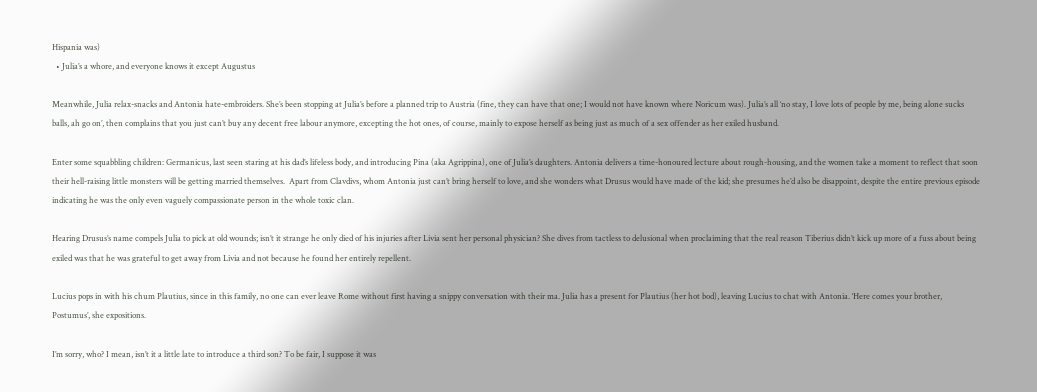Hispania was)
  • Julia’s a whore, and everyone knows it except Augustus

Meanwhile, Julia relax-snacks and Antonia hate-embroiders. She’s been stopping at Julia’s before a planned trip to Austria (fine, they can have that one; I would not have known where Noricum was). Julia’s all ‘no stay, I love lots of people by me, being alone sucks balls, ah go on’, then complains that you just can’t buy any decent free labour anymore, excepting the hot ones, of course, mainly to expose herself as being just as much of a sex offender as her exiled husband.

Enter some squabbling children: Germanicus, last seen staring at his dad’s lifeless body, and introducing Pina (aka Agrippina), one of Julia’s daughters. Antonia delivers a time-honoured lecture about rough-housing, and the women take a moment to reflect that soon their hell-raising little monsters will be getting married themselves.  Apart from Clavdivs, whom Antonia just can’t bring herself to love, and she wonders what Drusus would have made of the kid; she presumes he’d also be disappoint, despite the entire previous episode indicating he was the only even vaguely compassionate person in the whole toxic clan.

Hearing Drusus’s name compels Julia to pick at old wounds; isn’t it strange he only died of his injuries after Livia sent her personal physician? She dives from tactless to delusional when proclaiming that the real reason Tiberius didn’t kick up more of a fuss about being exiled was that he was grateful to get away from Livia and not because he found her entirely repellent.

Lucius pops in with his chum Plautius, since in this family, no one can ever leave Rome without first having a snippy conversation with their ma. Julia has a present for Plautius (her hot bod), leaving Lucius to chat with Antonia. ‘Here comes your brother, Postumus’, she expositions.

I’m sorry, who? I mean, isn’t it a little late to introduce a third son? To be fair, I suppose it was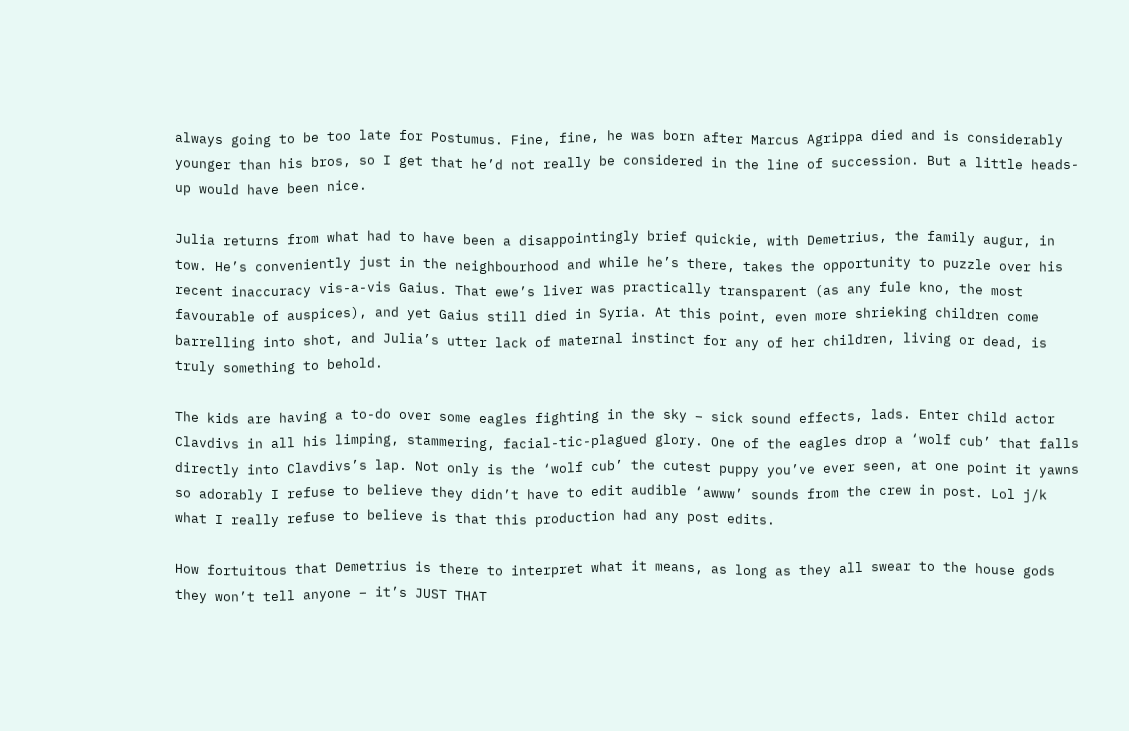always going to be too late for Postumus. Fine, fine, he was born after Marcus Agrippa died and is considerably younger than his bros, so I get that he’d not really be considered in the line of succession. But a little heads-up would have been nice.

Julia returns from what had to have been a disappointingly brief quickie, with Demetrius, the family augur, in tow. He’s conveniently just in the neighbourhood and while he’s there, takes the opportunity to puzzle over his recent inaccuracy vis-a-vis Gaius. That ewe’s liver was practically transparent (as any fule kno, the most favourable of auspices), and yet Gaius still died in Syria. At this point, even more shrieking children come barrelling into shot, and Julia’s utter lack of maternal instinct for any of her children, living or dead, is truly something to behold.

The kids are having a to-do over some eagles fighting in the sky – sick sound effects, lads. Enter child actor Clavdivs in all his limping, stammering, facial-tic-plagued glory. One of the eagles drop a ‘wolf cub’ that falls directly into Clavdivs’s lap. Not only is the ‘wolf cub’ the cutest puppy you’ve ever seen, at one point it yawns so adorably I refuse to believe they didn’t have to edit audible ‘awww’ sounds from the crew in post. Lol j/k what I really refuse to believe is that this production had any post edits.

How fortuitous that Demetrius is there to interpret what it means, as long as they all swear to the house gods they won’t tell anyone – it’s JUST THAT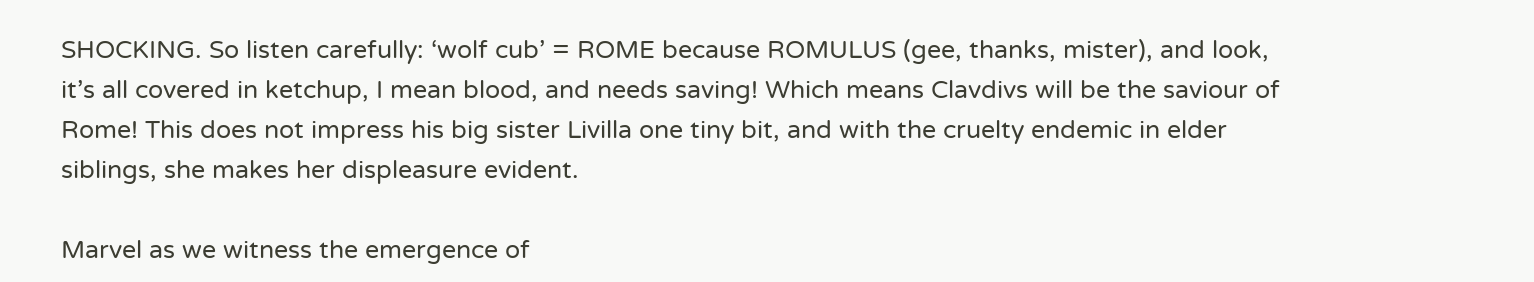SHOCKING. So listen carefully: ‘wolf cub’ = ROME because ROMULUS (gee, thanks, mister), and look, it’s all covered in ketchup, I mean blood, and needs saving! Which means Clavdivs will be the saviour of Rome! This does not impress his big sister Livilla one tiny bit, and with the cruelty endemic in elder siblings, she makes her displeasure evident.

Marvel as we witness the emergence of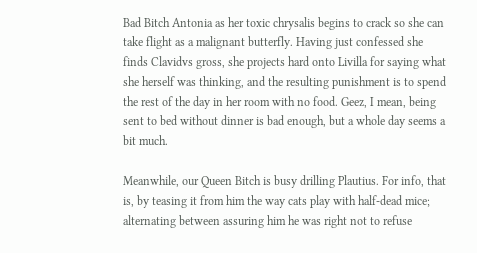Bad Bitch Antonia as her toxic chrysalis begins to crack so she can take flight as a malignant butterfly. Having just confessed she finds Clavidvs gross, she projects hard onto Livilla for saying what she herself was thinking, and the resulting punishment is to spend the rest of the day in her room with no food. Geez, I mean, being sent to bed without dinner is bad enough, but a whole day seems a bit much.

Meanwhile, our Queen Bitch is busy drilling Plautius. For info, that is, by teasing it from him the way cats play with half-dead mice; alternating between assuring him he was right not to refuse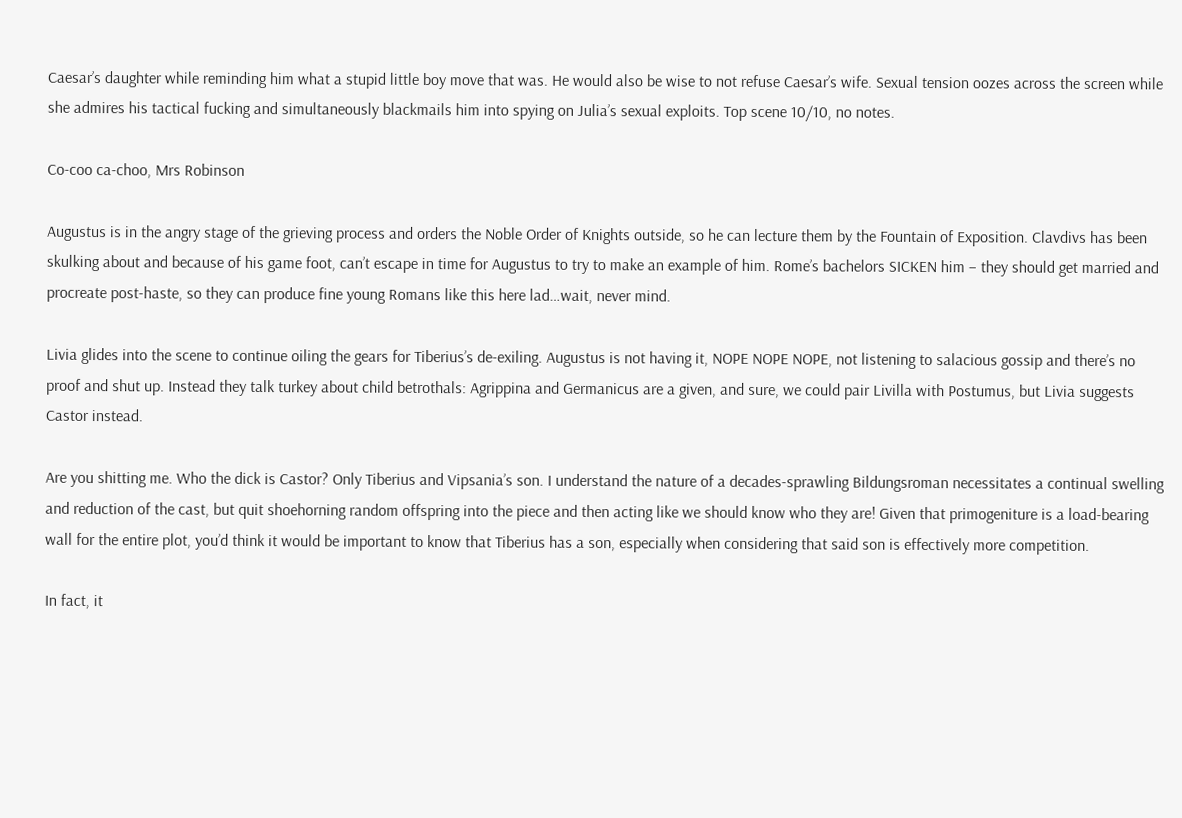Caesar’s daughter while reminding him what a stupid little boy move that was. He would also be wise to not refuse Caesar’s wife. Sexual tension oozes across the screen while she admires his tactical fucking and simultaneously blackmails him into spying on Julia’s sexual exploits. Top scene 10/10, no notes.

Co-coo ca-choo, Mrs Robinson

Augustus is in the angry stage of the grieving process and orders the Noble Order of Knights outside, so he can lecture them by the Fountain of Exposition. Clavdivs has been skulking about and because of his game foot, can’t escape in time for Augustus to try to make an example of him. Rome’s bachelors SICKEN him – they should get married and procreate post-haste, so they can produce fine young Romans like this here lad…wait, never mind.

Livia glides into the scene to continue oiling the gears for Tiberius’s de-exiling. Augustus is not having it, NOPE NOPE NOPE, not listening to salacious gossip and there’s no proof and shut up. Instead they talk turkey about child betrothals: Agrippina and Germanicus are a given, and sure, we could pair Livilla with Postumus, but Livia suggests Castor instead.

Are you shitting me. Who the dick is Castor? Only Tiberius and Vipsania’s son. I understand the nature of a decades-sprawling Bildungsroman necessitates a continual swelling and reduction of the cast, but quit shoehorning random offspring into the piece and then acting like we should know who they are! Given that primogeniture is a load-bearing wall for the entire plot, you’d think it would be important to know that Tiberius has a son, especially when considering that said son is effectively more competition.

In fact, it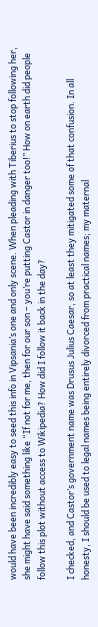would have been incredibly easy to seed this info in Vipsania’s one and only scene. When pleading with Tiberius to stop following her, she might have said something like “If not for me, then for our son – you’re putting Castor in danger too!” How on earth did people follow this plot without access to Wikipedia? How did I follow it back in the day?

I checked, and Castor’s government name was Drusus Julius Caesar, so at least they mitigated some of that confusion. In all honesty, I should be used to legal names being entirely divorced from practical names; my maternal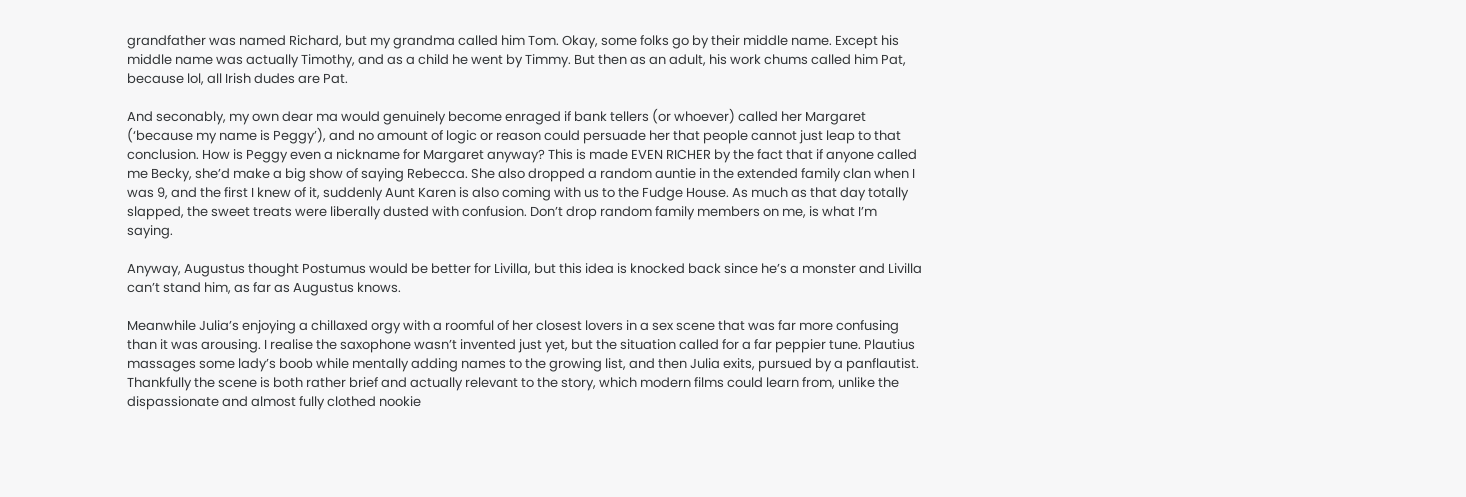grandfather was named Richard, but my grandma called him Tom. Okay, some folks go by their middle name. Except his middle name was actually Timothy, and as a child he went by Timmy. But then as an adult, his work chums called him Pat, because lol, all Irish dudes are Pat.

And seconably, my own dear ma would genuinely become enraged if bank tellers (or whoever) called her Margaret (‘because my name is Peggy’), and no amount of logic or reason could persuade her that people cannot just leap to that conclusion. How is Peggy even a nickname for Margaret anyway? This is made EVEN RICHER by the fact that if anyone called me Becky, she’d make a big show of saying Rebecca. She also dropped a random auntie in the extended family clan when I was 9, and the first I knew of it, suddenly Aunt Karen is also coming with us to the Fudge House. As much as that day totally slapped, the sweet treats were liberally dusted with confusion. Don’t drop random family members on me, is what I’m saying.

Anyway, Augustus thought Postumus would be better for Livilla, but this idea is knocked back since he’s a monster and Livilla can’t stand him, as far as Augustus knows.

Meanwhile Julia’s enjoying a chillaxed orgy with a roomful of her closest lovers in a sex scene that was far more confusing than it was arousing. I realise the saxophone wasn’t invented just yet, but the situation called for a far peppier tune. Plautius massages some lady’s boob while mentally adding names to the growing list, and then Julia exits, pursued by a panflautist. Thankfully the scene is both rather brief and actually relevant to the story, which modern films could learn from, unlike the dispassionate and almost fully clothed nookie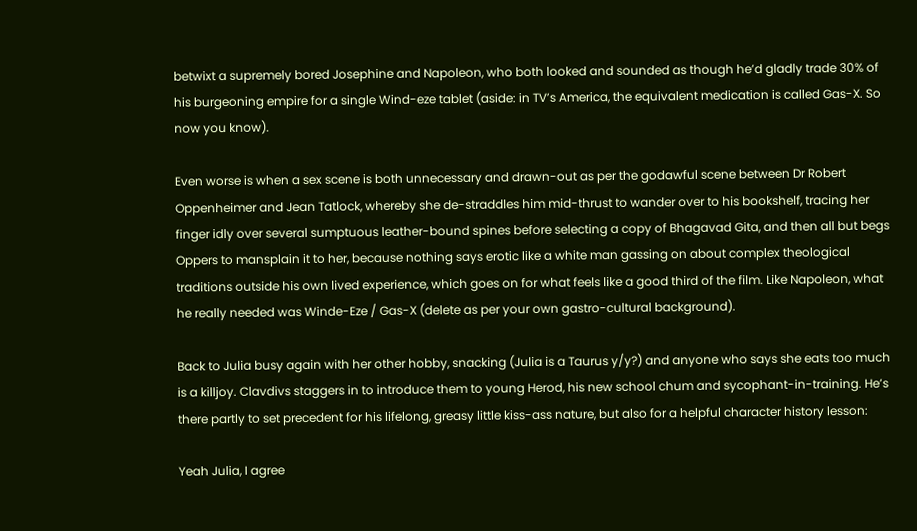betwixt a supremely bored Josephine and Napoleon, who both looked and sounded as though he’d gladly trade 30% of his burgeoning empire for a single Wind-eze tablet (aside: in TV’s America, the equivalent medication is called Gas-X. So now you know).

Even worse is when a sex scene is both unnecessary and drawn-out as per the godawful scene between Dr Robert Oppenheimer and Jean Tatlock, whereby she de-straddles him mid-thrust to wander over to his bookshelf, tracing her finger idly over several sumptuous leather-bound spines before selecting a copy of Bhagavad Gita, and then all but begs Oppers to mansplain it to her, because nothing says erotic like a white man gassing on about complex theological traditions outside his own lived experience, which goes on for what feels like a good third of the film. Like Napoleon, what he really needed was Winde-Eze / Gas-X (delete as per your own gastro-cultural background).

Back to Julia busy again with her other hobby, snacking (Julia is a Taurus y/y?) and anyone who says she eats too much is a killjoy. Clavdivs staggers in to introduce them to young Herod, his new school chum and sycophant-in-training. He’s there partly to set precedent for his lifelong, greasy little kiss-ass nature, but also for a helpful character history lesson:

Yeah Julia, I agree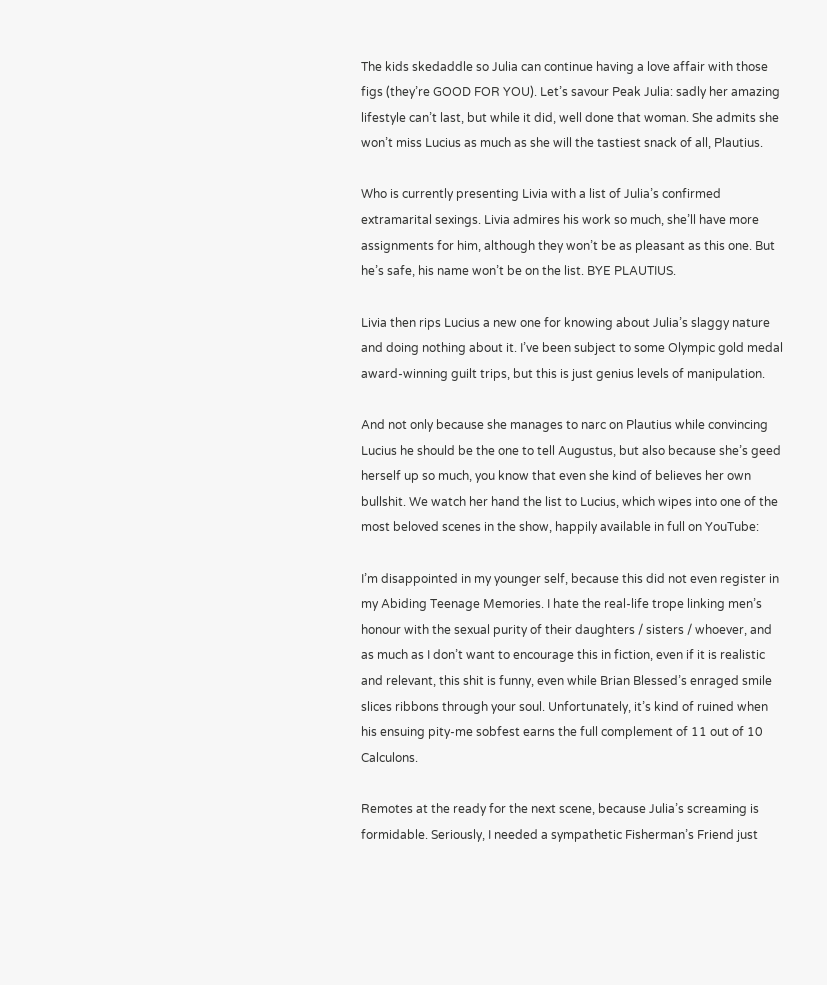The kids skedaddle so Julia can continue having a love affair with those figs (they’re GOOD FOR YOU). Let’s savour Peak Julia: sadly her amazing lifestyle can’t last, but while it did, well done that woman. She admits she won’t miss Lucius as much as she will the tastiest snack of all, Plautius.

Who is currently presenting Livia with a list of Julia’s confirmed extramarital sexings. Livia admires his work so much, she’ll have more assignments for him, although they won’t be as pleasant as this one. But he’s safe, his name won’t be on the list. BYE PLAUTIUS.

Livia then rips Lucius a new one for knowing about Julia’s slaggy nature and doing nothing about it. I’ve been subject to some Olympic gold medal award-winning guilt trips, but this is just genius levels of manipulation.

And not only because she manages to narc on Plautius while convincing Lucius he should be the one to tell Augustus, but also because she’s geed herself up so much, you know that even she kind of believes her own bullshit. We watch her hand the list to Lucius, which wipes into one of the most beloved scenes in the show, happily available in full on YouTube:

I’m disappointed in my younger self, because this did not even register in my Abiding Teenage Memories. I hate the real-life trope linking men’s honour with the sexual purity of their daughters / sisters / whoever, and as much as I don’t want to encourage this in fiction, even if it is realistic and relevant, this shit is funny, even while Brian Blessed’s enraged smile slices ribbons through your soul. Unfortunately, it’s kind of ruined when his ensuing pity-me sobfest earns the full complement of 11 out of 10 Calculons.

Remotes at the ready for the next scene, because Julia’s screaming is formidable. Seriously, I needed a sympathetic Fisherman’s Friend just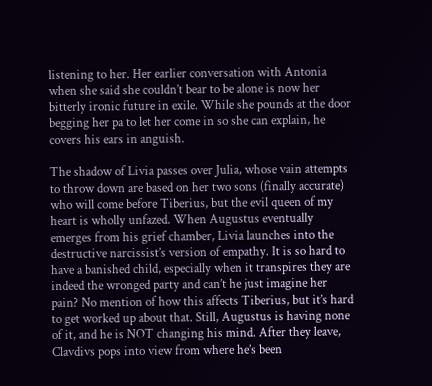listening to her. Her earlier conversation with Antonia when she said she couldn’t bear to be alone is now her bitterly ironic future in exile. While she pounds at the door begging her pa to let her come in so she can explain, he covers his ears in anguish.

The shadow of Livia passes over Julia, whose vain attempts to throw down are based on her two sons (finally accurate) who will come before Tiberius, but the evil queen of my heart is wholly unfazed. When Augustus eventually emerges from his grief chamber, Livia launches into the destructive narcissist’s version of empathy. It is so hard to have a banished child, especially when it transpires they are indeed the wronged party and can’t he just imagine her pain? No mention of how this affects Tiberius, but it’s hard to get worked up about that. Still, Augustus is having none of it, and he is NOT changing his mind. After they leave, Clavdivs pops into view from where he’s been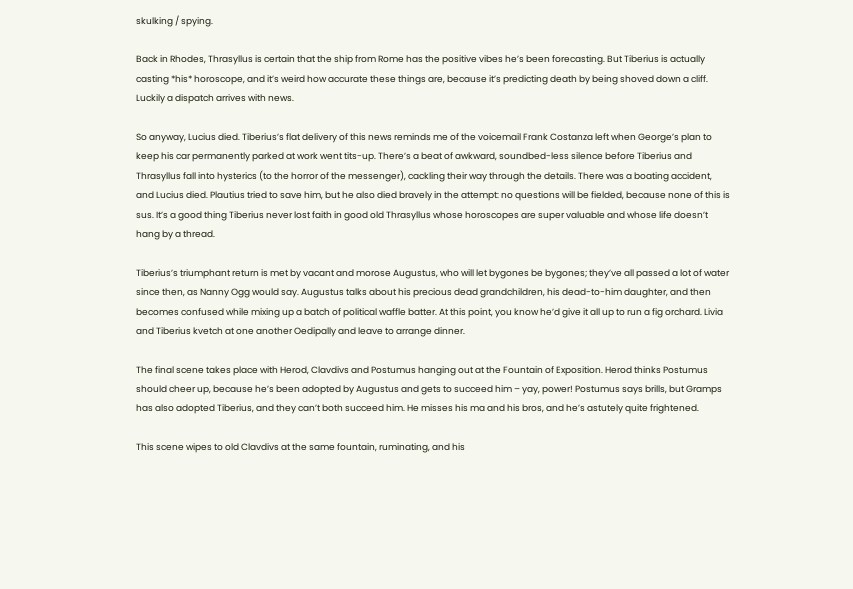skulking / spying.

Back in Rhodes, Thrasyllus is certain that the ship from Rome has the positive vibes he’s been forecasting. But Tiberius is actually casting *his* horoscope, and it’s weird how accurate these things are, because it’s predicting death by being shoved down a cliff. Luckily a dispatch arrives with news.

So anyway, Lucius died. Tiberius’s flat delivery of this news reminds me of the voicemail Frank Costanza left when George’s plan to keep his car permanently parked at work went tits-up. There’s a beat of awkward, soundbed-less silence before Tiberius and Thrasyllus fall into hysterics (to the horror of the messenger), cackling their way through the details. There was a boating accident, and Lucius died. Plautius tried to save him, but he also died bravely in the attempt: no questions will be fielded, because none of this is sus. It’s a good thing Tiberius never lost faith in good old Thrasyllus whose horoscopes are super valuable and whose life doesn’t hang by a thread.

Tiberius’s triumphant return is met by vacant and morose Augustus, who will let bygones be bygones; they’ve all passed a lot of water since then, as Nanny Ogg would say. Augustus talks about his precious dead grandchildren, his dead-to-him daughter, and then becomes confused while mixing up a batch of political waffle batter. At this point, you know he’d give it all up to run a fig orchard. Livia and Tiberius kvetch at one another Oedipally and leave to arrange dinner.

The final scene takes place with Herod, Clavdivs and Postumus hanging out at the Fountain of Exposition. Herod thinks Postumus should cheer up, because he’s been adopted by Augustus and gets to succeed him – yay, power! Postumus says brills, but Gramps has also adopted Tiberius, and they can’t both succeed him. He misses his ma and his bros, and he’s astutely quite frightened.

This scene wipes to old Clavdivs at the same fountain, ruminating, and his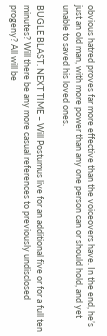obvious hatred proves far more effective than the voiceovers have. In the end, he’s just an old man, with more power than any one person can or should hold, and yet unable to saved his loved ones.

BUGLE BLAST. NEXT TIME – Will Postumus live for an additional five or for a full ten minutes? Will there be any more casual references to previously undisclosed progeny? All will be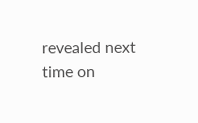revealed next time on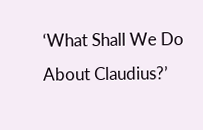‘What Shall We Do About Claudius?’